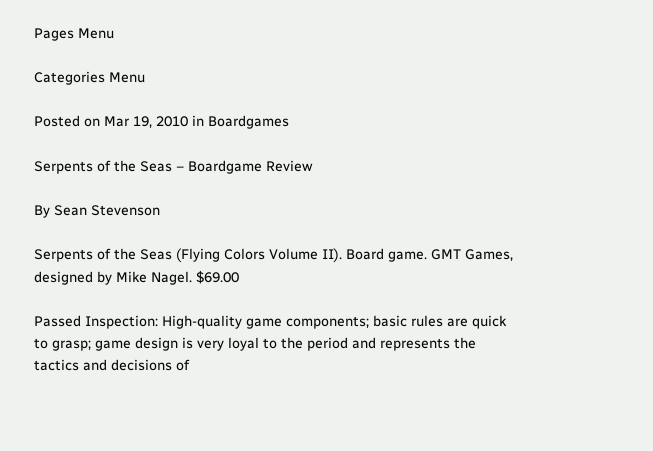Pages Menu

Categories Menu

Posted on Mar 19, 2010 in Boardgames

Serpents of the Seas – Boardgame Review

By Sean Stevenson

Serpents of the Seas (Flying Colors Volume II). Board game. GMT Games, designed by Mike Nagel. $69.00

Passed Inspection: High-quality game components; basic rules are quick to grasp; game design is very loyal to the period and represents the tactics and decisions of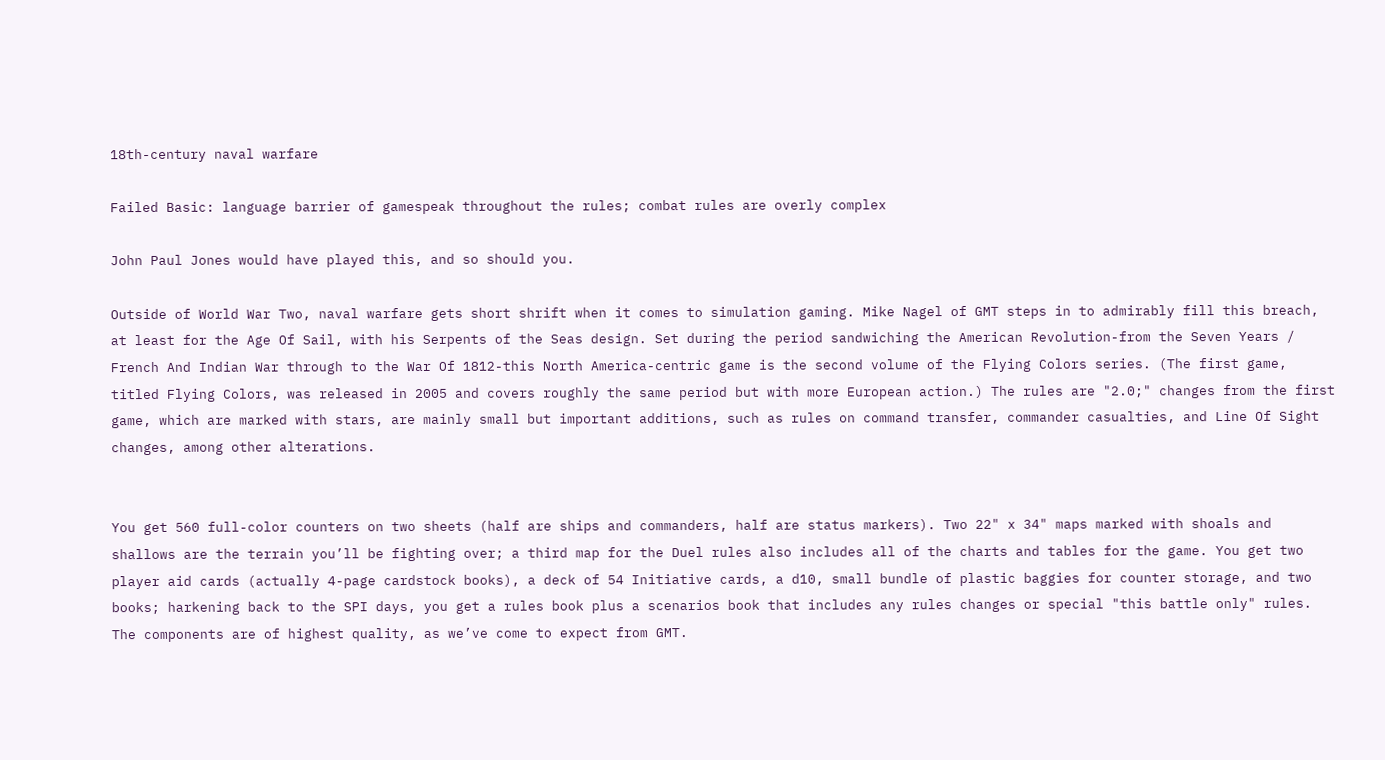18th-century naval warfare

Failed Basic: language barrier of gamespeak throughout the rules; combat rules are overly complex

John Paul Jones would have played this, and so should you.

Outside of World War Two, naval warfare gets short shrift when it comes to simulation gaming. Mike Nagel of GMT steps in to admirably fill this breach, at least for the Age Of Sail, with his Serpents of the Seas design. Set during the period sandwiching the American Revolution-from the Seven Years / French And Indian War through to the War Of 1812-this North America-centric game is the second volume of the Flying Colors series. (The first game, titled Flying Colors, was released in 2005 and covers roughly the same period but with more European action.) The rules are "2.0;" changes from the first game, which are marked with stars, are mainly small but important additions, such as rules on command transfer, commander casualties, and Line Of Sight changes, among other alterations.


You get 560 full-color counters on two sheets (half are ships and commanders, half are status markers). Two 22" x 34" maps marked with shoals and shallows are the terrain you’ll be fighting over; a third map for the Duel rules also includes all of the charts and tables for the game. You get two player aid cards (actually 4-page cardstock books), a deck of 54 Initiative cards, a d10, small bundle of plastic baggies for counter storage, and two books; harkening back to the SPI days, you get a rules book plus a scenarios book that includes any rules changes or special "this battle only" rules. The components are of highest quality, as we’ve come to expect from GMT.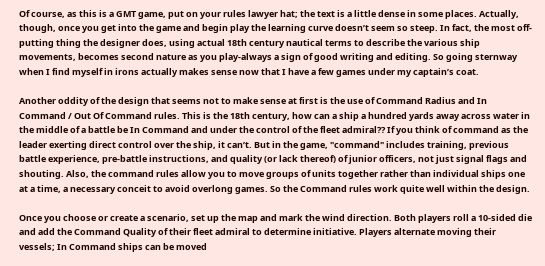Of course, as this is a GMT game, put on your rules lawyer hat; the text is a little dense in some places. Actually, though, once you get into the game and begin play the learning curve doesn’t seem so steep. In fact, the most off-putting thing the designer does, using actual 18th century nautical terms to describe the various ship movements, becomes second nature as you play-always a sign of good writing and editing. So going sternway when I find myself in irons actually makes sense now that I have a few games under my captain’s coat.

Another oddity of the design that seems not to make sense at first is the use of Command Radius and In Command / Out Of Command rules. This is the 18th century, how can a ship a hundred yards away across water in the middle of a battle be In Command and under the control of the fleet admiral?? If you think of command as the leader exerting direct control over the ship, it can’t. But in the game, "command" includes training, previous battle experience, pre-battle instructions, and quality (or lack thereof) of junior officers, not just signal flags and shouting. Also, the command rules allow you to move groups of units together rather than individual ships one at a time, a necessary conceit to avoid overlong games. So the Command rules work quite well within the design.

Once you choose or create a scenario, set up the map and mark the wind direction. Both players roll a 10-sided die and add the Command Quality of their fleet admiral to determine initiative. Players alternate moving their vessels; In Command ships can be moved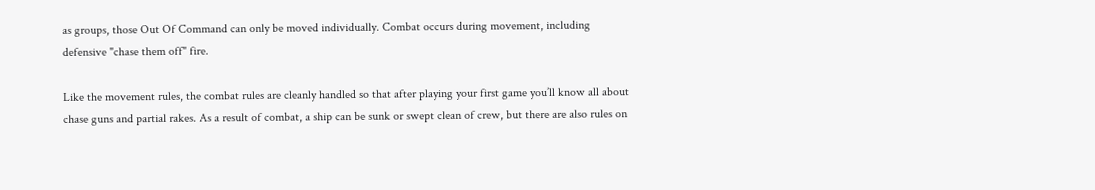as groups, those Out Of Command can only be moved individually. Combat occurs during movement, including defensive "chase them off" fire.

Like the movement rules, the combat rules are cleanly handled so that after playing your first game you’ll know all about chase guns and partial rakes. As a result of combat, a ship can be sunk or swept clean of crew, but there are also rules on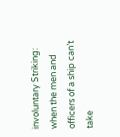involuntary Striking: when the men and officers of a ship can’t take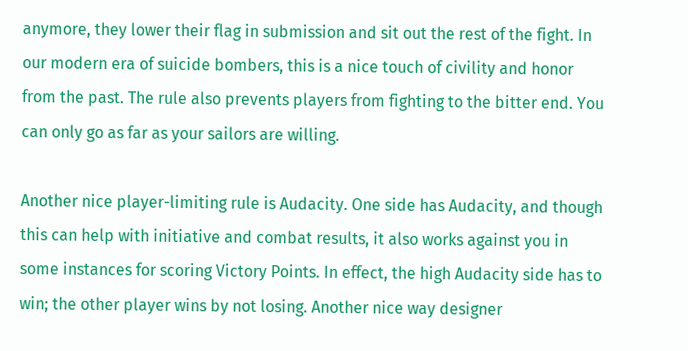anymore, they lower their flag in submission and sit out the rest of the fight. In our modern era of suicide bombers, this is a nice touch of civility and honor from the past. The rule also prevents players from fighting to the bitter end. You can only go as far as your sailors are willing.

Another nice player-limiting rule is Audacity. One side has Audacity, and though this can help with initiative and combat results, it also works against you in some instances for scoring Victory Points. In effect, the high Audacity side has to win; the other player wins by not losing. Another nice way designer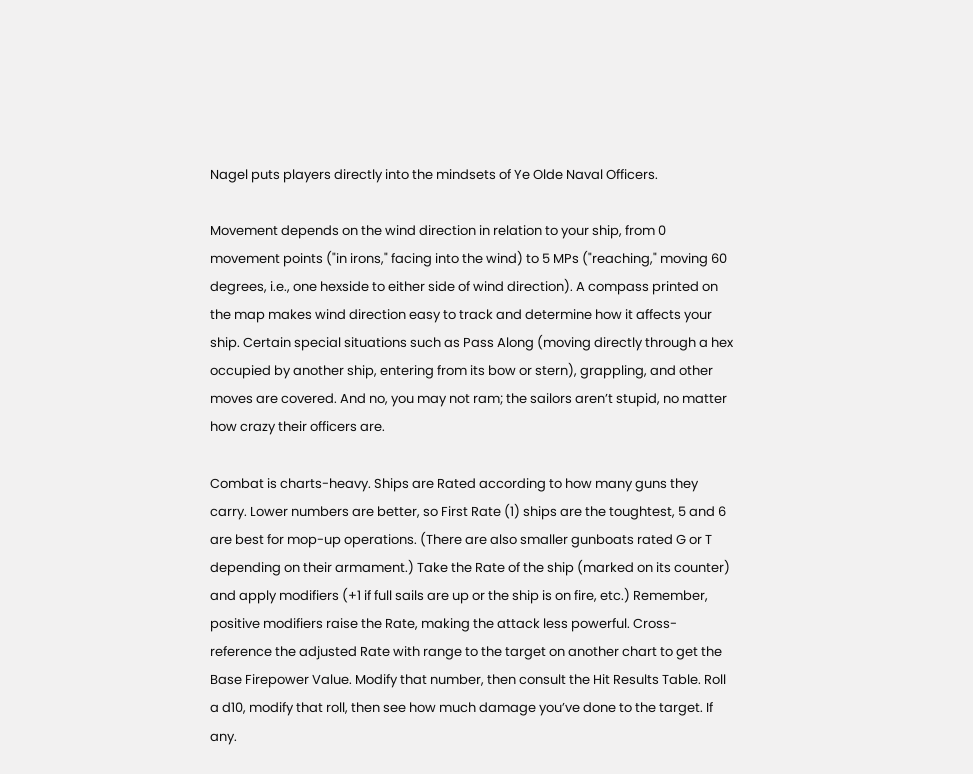Nagel puts players directly into the mindsets of Ye Olde Naval Officers.

Movement depends on the wind direction in relation to your ship, from 0 movement points ("in irons," facing into the wind) to 5 MPs ("reaching," moving 60 degrees, i.e., one hexside to either side of wind direction). A compass printed on the map makes wind direction easy to track and determine how it affects your ship. Certain special situations such as Pass Along (moving directly through a hex occupied by another ship, entering from its bow or stern), grappling, and other moves are covered. And no, you may not ram; the sailors aren’t stupid, no matter how crazy their officers are.

Combat is charts-heavy. Ships are Rated according to how many guns they carry. Lower numbers are better, so First Rate (1) ships are the toughtest, 5 and 6 are best for mop-up operations. (There are also smaller gunboats rated G or T depending on their armament.) Take the Rate of the ship (marked on its counter) and apply modifiers (+1 if full sails are up or the ship is on fire, etc.) Remember, positive modifiers raise the Rate, making the attack less powerful. Cross-reference the adjusted Rate with range to the target on another chart to get the Base Firepower Value. Modify that number, then consult the Hit Results Table. Roll a d10, modify that roll, then see how much damage you’ve done to the target. If any.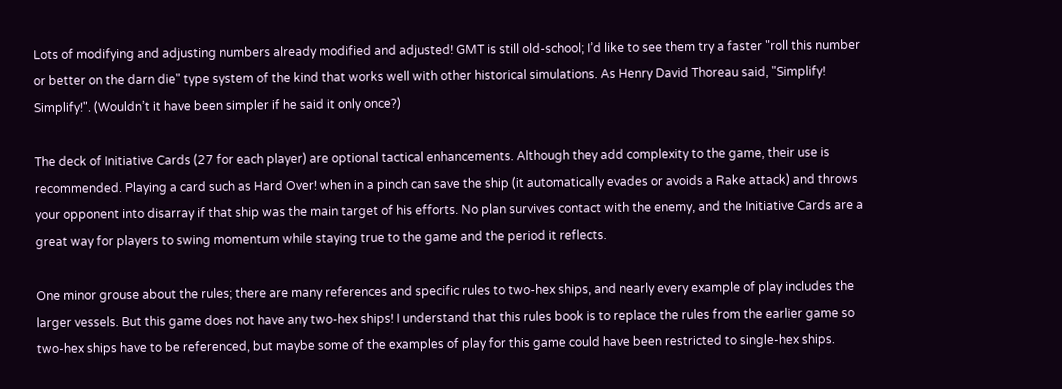Lots of modifying and adjusting numbers already modified and adjusted! GMT is still old-school; I’d like to see them try a faster "roll this number or better on the darn die" type system of the kind that works well with other historical simulations. As Henry David Thoreau said, "Simplify! Simplify!". (Wouldn’t it have been simpler if he said it only once?)

The deck of Initiative Cards (27 for each player) are optional tactical enhancements. Although they add complexity to the game, their use is recommended. Playing a card such as Hard Over! when in a pinch can save the ship (it automatically evades or avoids a Rake attack) and throws your opponent into disarray if that ship was the main target of his efforts. No plan survives contact with the enemy, and the Initiative Cards are a great way for players to swing momentum while staying true to the game and the period it reflects.

One minor grouse about the rules; there are many references and specific rules to two-hex ships, and nearly every example of play includes the larger vessels. But this game does not have any two-hex ships! I understand that this rules book is to replace the rules from the earlier game so two-hex ships have to be referenced, but maybe some of the examples of play for this game could have been restricted to single-hex ships.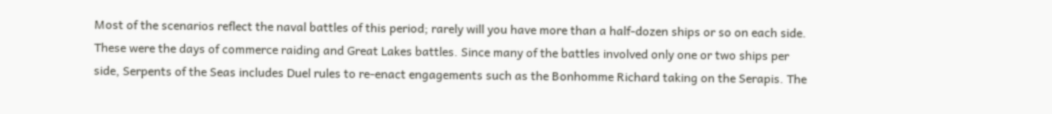Most of the scenarios reflect the naval battles of this period; rarely will you have more than a half-dozen ships or so on each side. These were the days of commerce raiding and Great Lakes battles. Since many of the battles involved only one or two ships per side, Serpents of the Seas includes Duel rules to re-enact engagements such as the Bonhomme Richard taking on the Serapis. The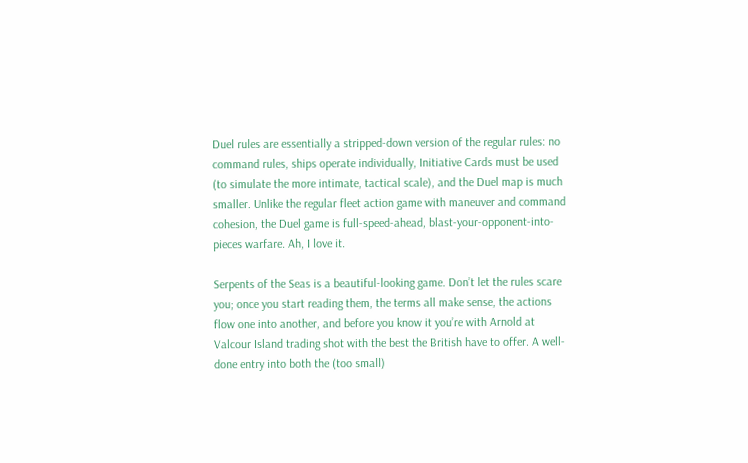Duel rules are essentially a stripped-down version of the regular rules: no command rules, ships operate individually, Initiative Cards must be used (to simulate the more intimate, tactical scale), and the Duel map is much smaller. Unlike the regular fleet action game with maneuver and command cohesion, the Duel game is full-speed-ahead, blast-your-opponent-into-pieces warfare. Ah, I love it.

Serpents of the Seas is a beautiful-looking game. Don’t let the rules scare you; once you start reading them, the terms all make sense, the actions flow one into another, and before you know it you’re with Arnold at Valcour Island trading shot with the best the British have to offer. A well-done entry into both the (too small)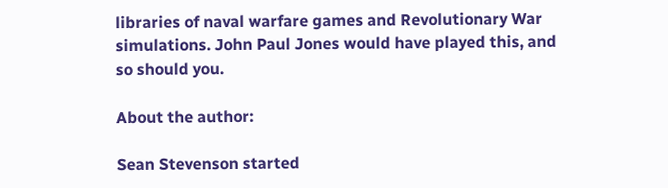libraries of naval warfare games and Revolutionary War simulations. John Paul Jones would have played this, and so should you.

About the author:

Sean Stevenson started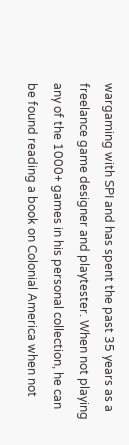wargaming with SPI and has spent the past 35 years as a freelance game designer and playtester. When not playing any of the 1000+ games in his personal collection, he can be found reading a book on Colonial America when not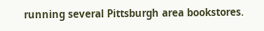running several Pittsburgh area bookstores.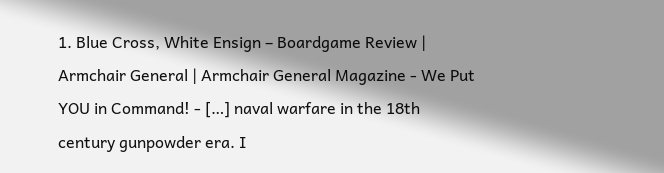1. Blue Cross, White Ensign – Boardgame Review | Armchair General | Armchair General Magazine - We Put YOU in Command! - […] naval warfare in the 18th century gunpowder era. I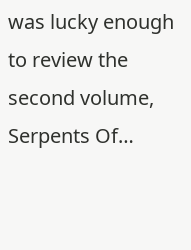was lucky enough to review the second volume, Serpents Of…